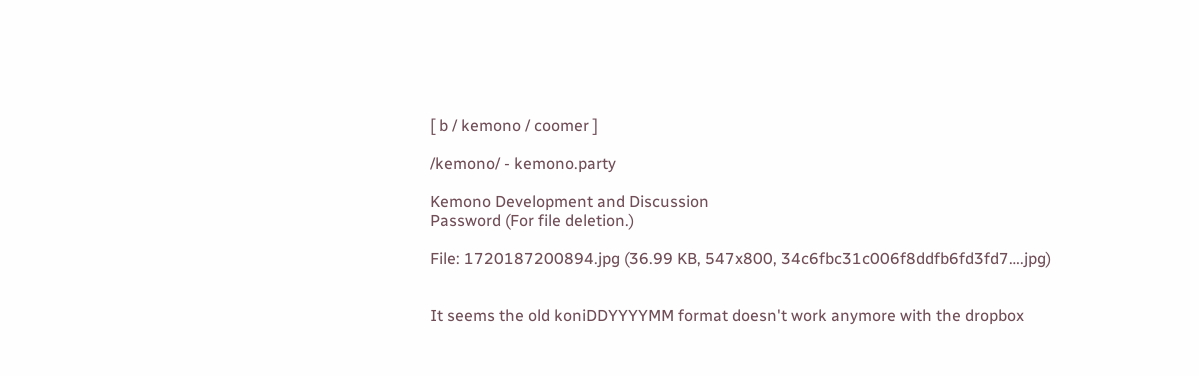[ b / kemono / coomer ]

/kemono/ - kemono.party

Kemono Development and Discussion
Password (For file deletion.)

File: 1720187200894.jpg (36.99 KB, 547x800, 34c6fbc31c006f8ddfb6fd3fd7….jpg)


It seems the old koniDDYYYYMM format doesn't work anymore with the dropbox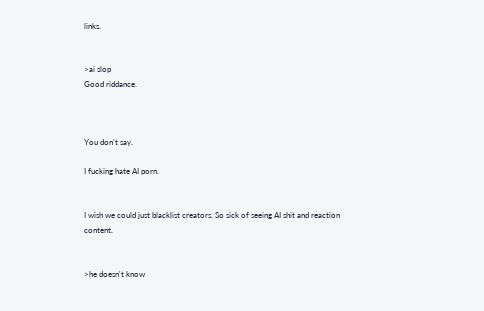links.


>ai slop
Good riddance.



You don't say.

I fucking hate AI porn.


I wish we could just blacklist creators. So sick of seeing AI shit and reaction content.


>he doesn't know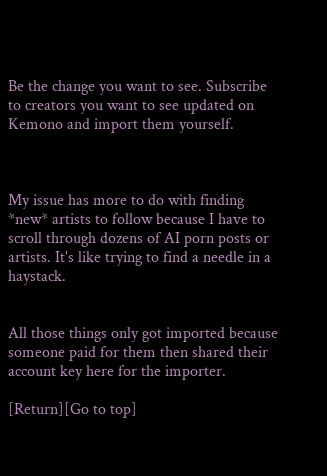Be the change you want to see. Subscribe to creators you want to see updated on Kemono and import them yourself.



My issue has more to do with finding *new* artists to follow because I have to scroll through dozens of AI porn posts or artists. It's like trying to find a needle in a haystack.


All those things only got imported because someone paid for them then shared their account key here for the importer.

[Return][Go to top]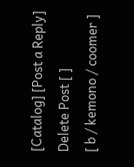[Catalog] [Post a Reply]
Delete Post [ ]
[ b / kemono / coomer ]